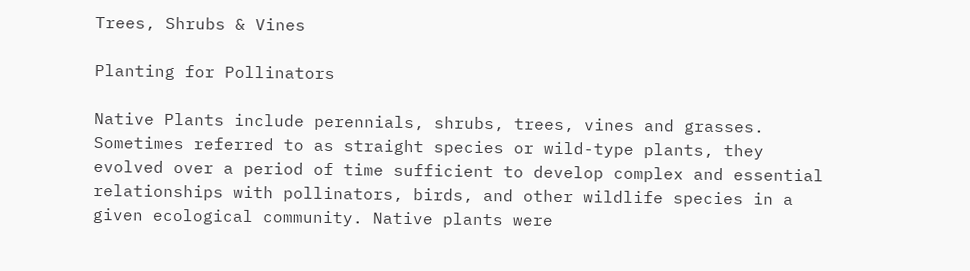Trees, Shrubs & Vines

Planting for Pollinators

Native Plants include perennials, shrubs, trees, vines and grasses. Sometimes referred to as straight species or wild-type plants, they evolved over a period of time sufficient to develop complex and essential relationships with pollinators, birds, and other wildlife species in a given ecological community. Native plants were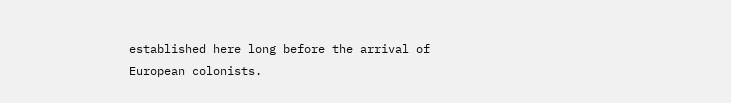established here long before the arrival of European colonists.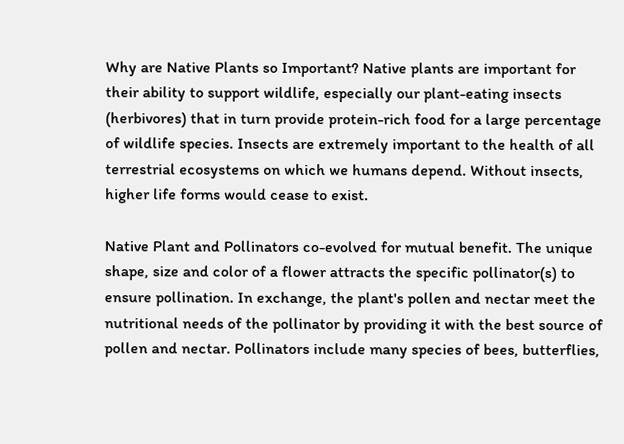Why are Native Plants so Important? Native plants are important for their ability to support wildlife, especially our plant-eating insects (herbivores) that in turn provide protein-rich food for a large percentage of wildlife species. Insects are extremely important to the health of all terrestrial ecosystems on which we humans depend. Without insects, higher life forms would cease to exist.

Native Plant and Pollinators co-evolved for mutual benefit. The unique shape, size and color of a flower attracts the specific pollinator(s) to ensure pollination. In exchange, the plant's pollen and nectar meet the nutritional needs of the pollinator by providing it with the best source of pollen and nectar. Pollinators include many species of bees, butterflies,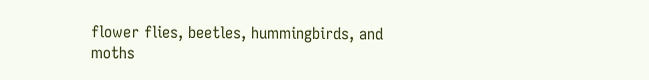flower flies, beetles, hummingbirds, and moths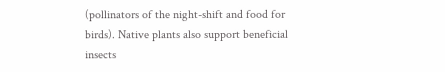(pollinators of the night-shift and food for birds). Native plants also support beneficial insects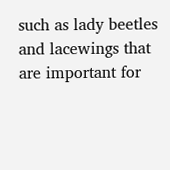such as lady beetles and lacewings that are important for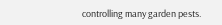controlling many garden pests.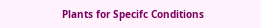Plants for Specifc Conditions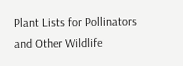Plant Lists for Pollinators and Other Wildlife